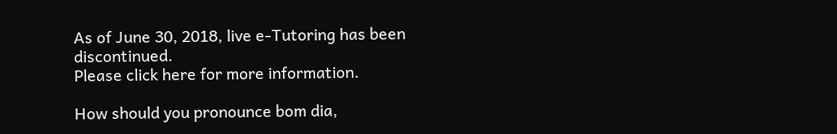As of June 30, 2018, live e-Tutoring has been discontinued.
Please click here for more information.

How should you pronounce bom dia,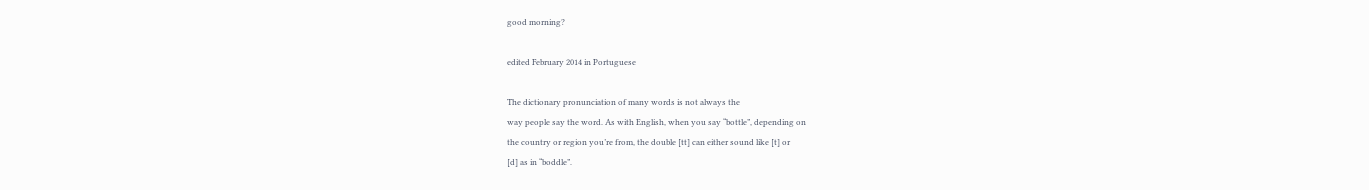good morning?

edited February 2014 in Portuguese

The dictionary pronunciation of many words is not always the
way people say the word. As with English, when you say “bottle”, depending on
the country or region you’re from, the double [tt] can either sound like [t] or
[d] as in “boddle”.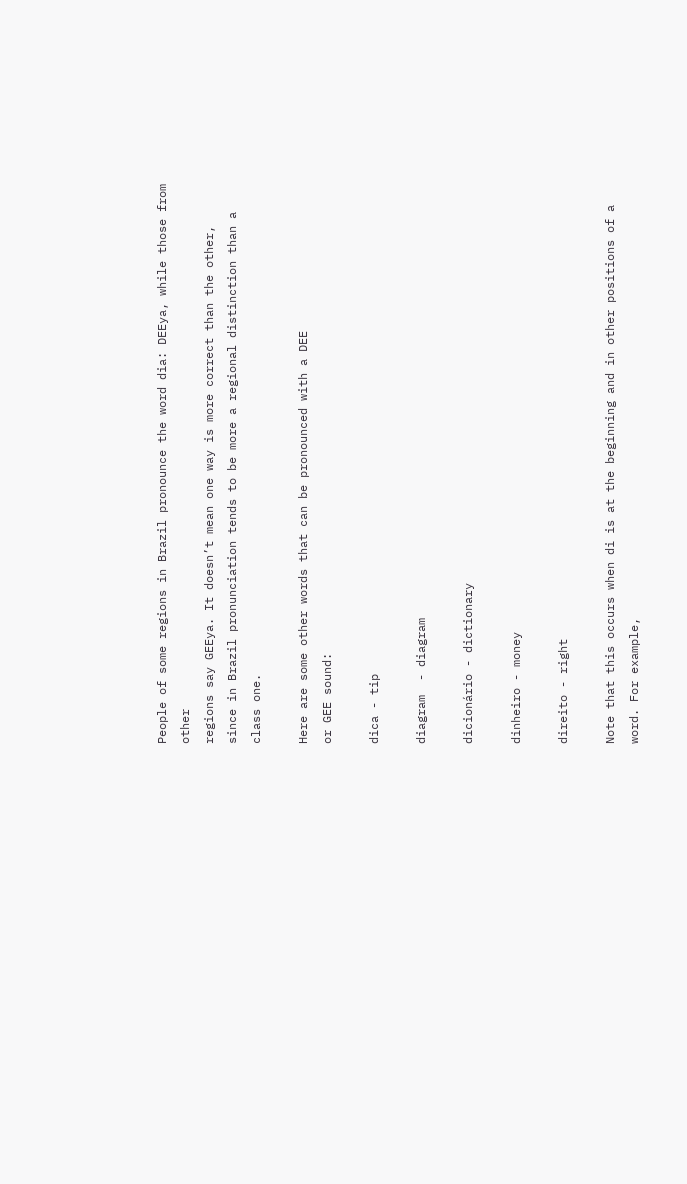People of some regions in Brazil pronounce the word dia: DEEya, while those from other
regions say GEEya. It doesn’t mean one way is more correct than the other,
since in Brazil pronunciation tends to be more a regional distinction than a
class one.

Here are some other words that can be pronounced with a DEE
or GEE sound:

dica - tip

diagram  - diagram

dicionário - dictionary

dinheiro - money

direito - right

Note that this occurs when di is at the beginning and in other positions of a word. For example,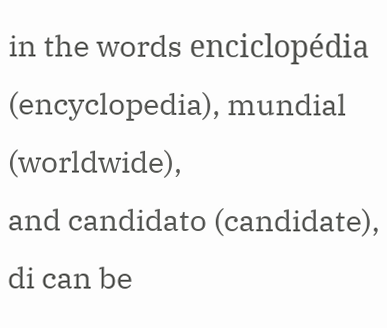in the words enciclopédia
(encyclopedia), mundial (worldwide),
and candidato (candidate), di can be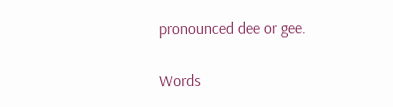pronounced dee or gee.

Words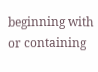beginning with or containing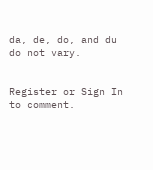da, de, do, and du do not vary.


Register or Sign In to comment.